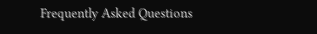Frequently Asked Questions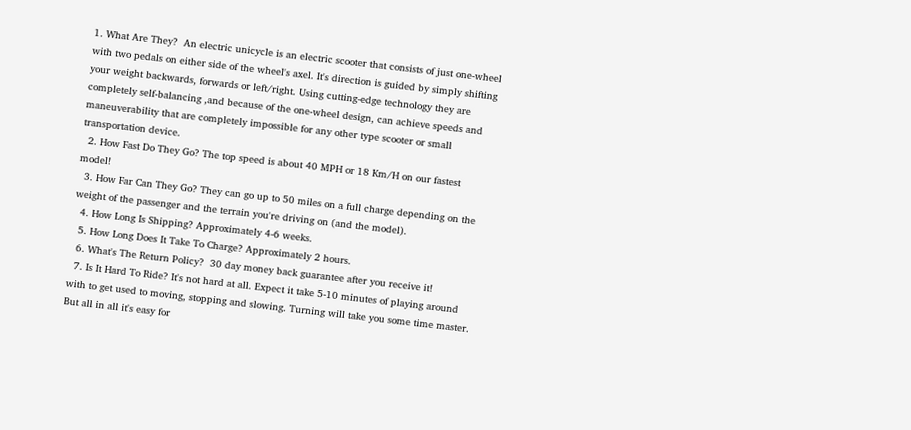1. What Are They?  An electric unicycle is an electric scooter that consists of just one-wheel with two pedals on either side of the wheel's axel. It's direction is guided by simply shifting your weight backwards, forwards or left/right. Using cutting-edge technology they are completely self-balancing ,and because of the one-wheel design, can achieve speeds and maneuverability that are completely impossible for any other type scooter or small transportation device.
  2. How Fast Do They Go? The top speed is about 40 MPH or 18 Km/H on our fastest model!
  3. How Far Can They Go? They can go up to 50 miles on a full charge depending on the weight of the passenger and the terrain you're driving on (and the model).
  4. How Long Is Shipping? Approximately 4-6 weeks.
  5. How Long Does It Take To Charge? Approximately 2 hours.
  6. What's The Return Policy?  30 day money back guarantee after you receive it!
  7. Is It Hard To Ride? It's not hard at all. Expect it take 5-10 minutes of playing around with to get used to moving, stopping and slowing. Turning will take you some time master. But all in all it's easy for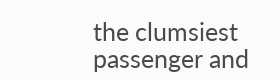the clumsiest passenger and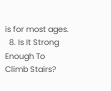is for most ages.
  8. Is It Strong Enough To Climb Stairs?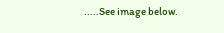.....See image below.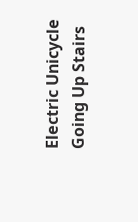Electric Unicycle Going Up Stairs